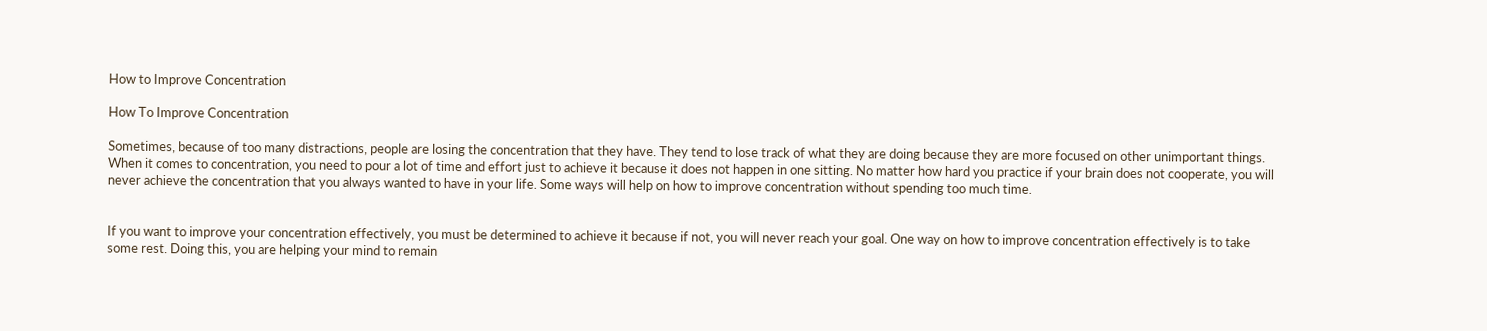How to Improve Concentration

How To Improve Concentration

Sometimes, because of too many distractions, people are losing the concentration that they have. They tend to lose track of what they are doing because they are more focused on other unimportant things. When it comes to concentration, you need to pour a lot of time and effort just to achieve it because it does not happen in one sitting. No matter how hard you practice if your brain does not cooperate, you will never achieve the concentration that you always wanted to have in your life. Some ways will help on how to improve concentration without spending too much time.


If you want to improve your concentration effectively, you must be determined to achieve it because if not, you will never reach your goal. One way on how to improve concentration effectively is to take some rest. Doing this, you are helping your mind to remain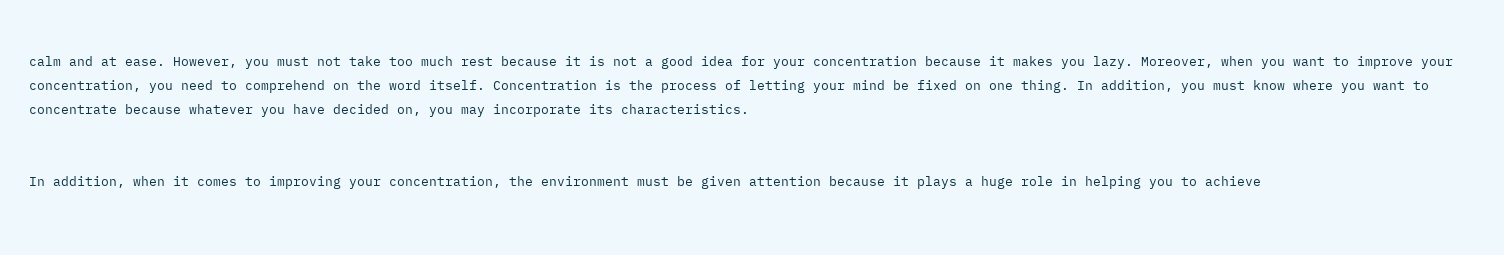calm and at ease. However, you must not take too much rest because it is not a good idea for your concentration because it makes you lazy. Moreover, when you want to improve your concentration, you need to comprehend on the word itself. Concentration is the process of letting your mind be fixed on one thing. In addition, you must know where you want to concentrate because whatever you have decided on, you may incorporate its characteristics.


In addition, when it comes to improving your concentration, the environment must be given attention because it plays a huge role in helping you to achieve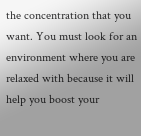the concentration that you want. You must look for an environment where you are relaxed with because it will help you boost your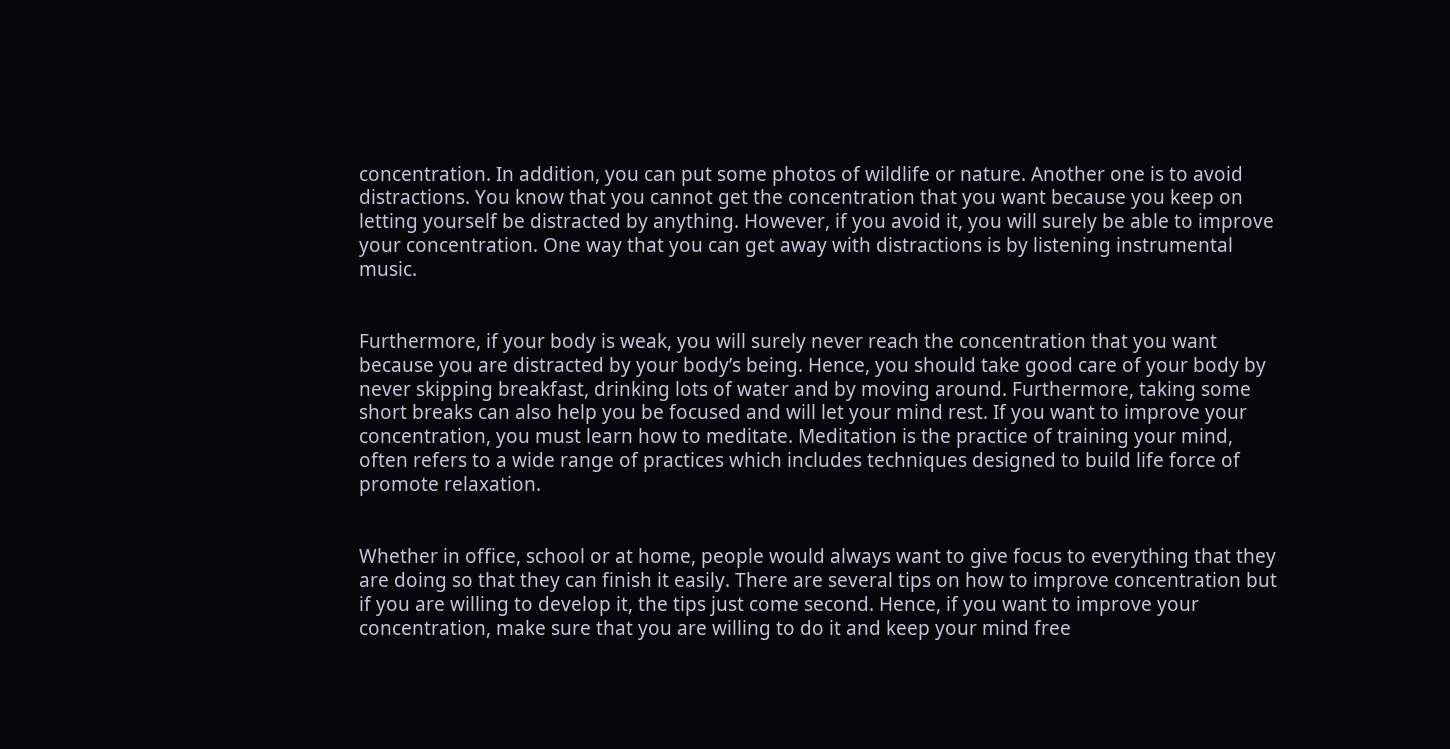concentration. In addition, you can put some photos of wildlife or nature. Another one is to avoid distractions. You know that you cannot get the concentration that you want because you keep on letting yourself be distracted by anything. However, if you avoid it, you will surely be able to improve your concentration. One way that you can get away with distractions is by listening instrumental music.


Furthermore, if your body is weak, you will surely never reach the concentration that you want because you are distracted by your body’s being. Hence, you should take good care of your body by never skipping breakfast, drinking lots of water and by moving around. Furthermore, taking some short breaks can also help you be focused and will let your mind rest. If you want to improve your concentration, you must learn how to meditate. Meditation is the practice of training your mind, often refers to a wide range of practices which includes techniques designed to build life force of promote relaxation.


Whether in office, school or at home, people would always want to give focus to everything that they are doing so that they can finish it easily. There are several tips on how to improve concentration but if you are willing to develop it, the tips just come second. Hence, if you want to improve your concentration, make sure that you are willing to do it and keep your mind free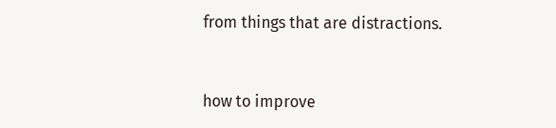from things that are distractions.


how to improve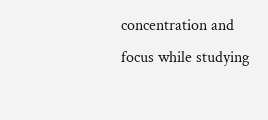concentration and focus while studying